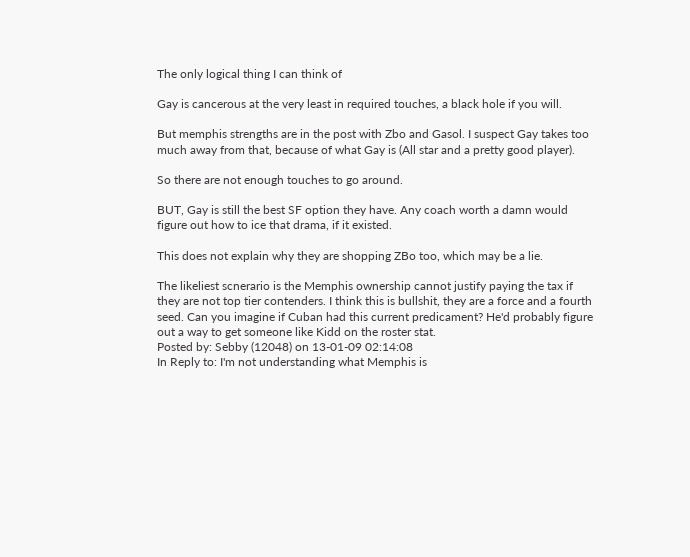The only logical thing I can think of

Gay is cancerous at the very least in required touches, a black hole if you will.

But memphis strengths are in the post with Zbo and Gasol. I suspect Gay takes too much away from that, because of what Gay is (All star and a pretty good player).

So there are not enough touches to go around.

BUT, Gay is still the best SF option they have. Any coach worth a damn would figure out how to ice that drama, if it existed.

This does not explain why they are shopping ZBo too, which may be a lie.

The likeliest scnerario is the Memphis ownership cannot justify paying the tax if they are not top tier contenders. I think this is bullshit, they are a force and a fourth seed. Can you imagine if Cuban had this current predicament? He'd probably figure out a way to get someone like Kidd on the roster stat.
Posted by: Sebby (12048) on 13-01-09 02:14:08
In Reply to: I'm not understanding what Memphis is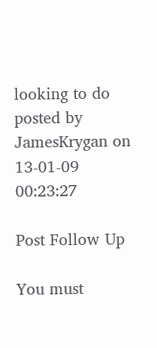looking to do posted by JamesKrygan on 13-01-09 00:23:27

Post Follow Up

You must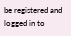be registered and logged in to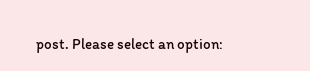post. Please select an option: